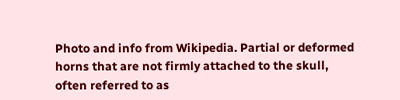Photo and info from Wikipedia. Partial or deformed horns that are not firmly attached to the skull, often referred to as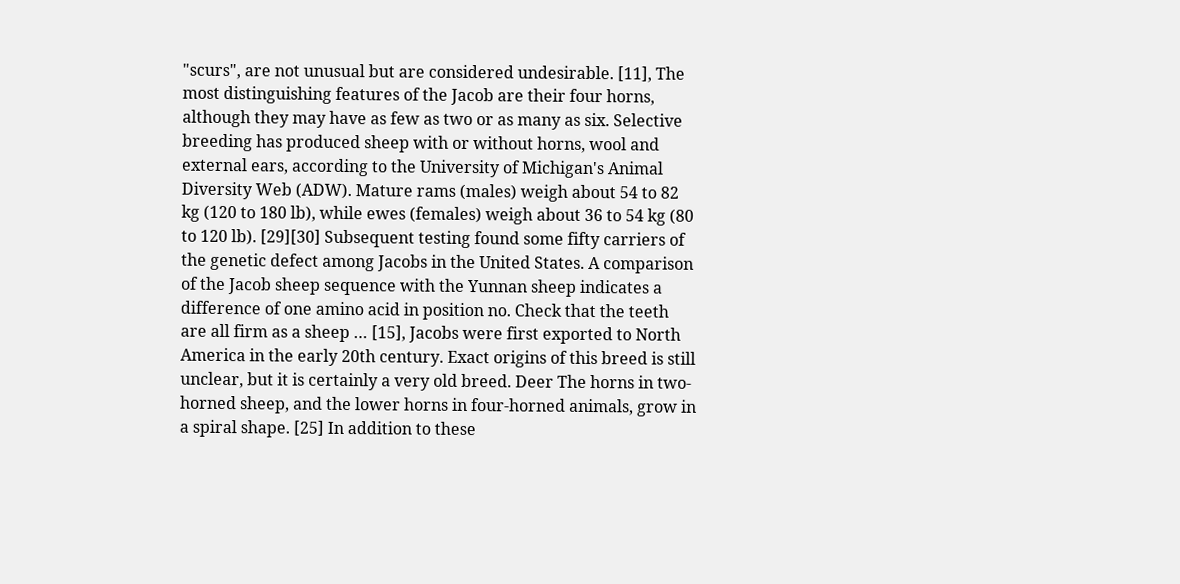"scurs", are not unusual but are considered undesirable. [11], The most distinguishing features of the Jacob are their four horns, although they may have as few as two or as many as six. Selective breeding has produced sheep with or without horns, wool and external ears, according to the University of Michigan's Animal Diversity Web (ADW). Mature rams (males) weigh about 54 to 82 kg (120 to 180 lb), while ewes (females) weigh about 36 to 54 kg (80 to 120 lb). [29][30] Subsequent testing found some fifty carriers of the genetic defect among Jacobs in the United States. A comparison of the Jacob sheep sequence with the Yunnan sheep indicates a difference of one amino acid in position no. Check that the teeth are all firm as a sheep … [15], Jacobs were first exported to North America in the early 20th century. Exact origins of this breed is still unclear, but it is certainly a very old breed. Deer The horns in two-horned sheep, and the lower horns in four-horned animals, grow in a spiral shape. [25] In addition to these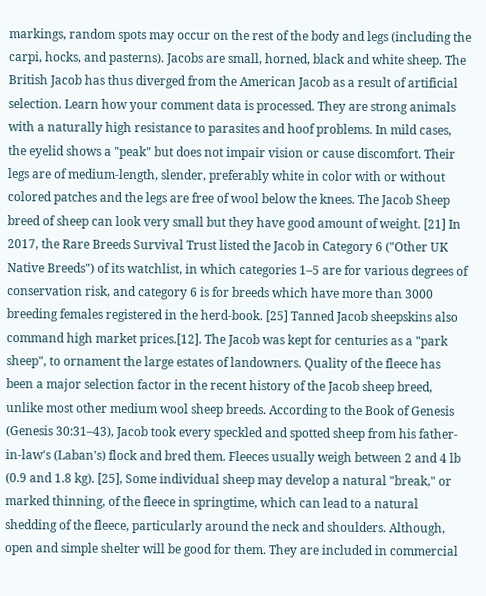markings, random spots may occur on the rest of the body and legs (including the carpi, hocks, and pasterns). Jacobs are small, horned, black and white sheep. The British Jacob has thus diverged from the American Jacob as a result of artificial selection. Learn how your comment data is processed. They are strong animals with a naturally high resistance to parasites and hoof problems. In mild cases, the eyelid shows a "peak" but does not impair vision or cause discomfort. Their legs are of medium-length, slender, preferably white in color with or without colored patches and the legs are free of wool below the knees. The Jacob Sheep breed of sheep can look very small but they have good amount of weight. [21] In 2017, the Rare Breeds Survival Trust listed the Jacob in Category 6 ("Other UK Native Breeds") of its watchlist, in which categories 1–5 are for various degrees of conservation risk, and category 6 is for breeds which have more than 3000 breeding females registered in the herd-book. [25] Tanned Jacob sheepskins also command high market prices.[12]. The Jacob was kept for centuries as a "park sheep", to ornament the large estates of landowners. Quality of the fleece has been a major selection factor in the recent history of the Jacob sheep breed, unlike most other medium wool sheep breeds. According to the Book of Genesis (Genesis 30:31–43), Jacob took every speckled and spotted sheep from his father-in-law's (Laban's) flock and bred them. Fleeces usually weigh between 2 and 4 lb (0.9 and 1.8 kg). [25], Some individual sheep may develop a natural "break," or marked thinning, of the fleece in springtime, which can lead to a natural shedding of the fleece, particularly around the neck and shoulders. Although, open and simple shelter will be good for them. They are included in commercial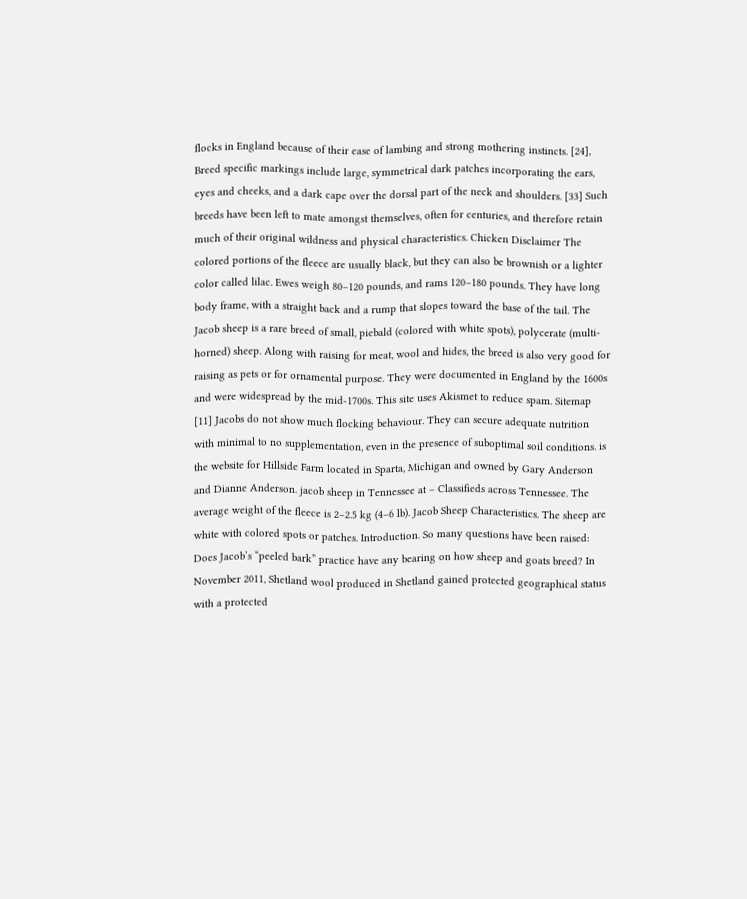flocks in England because of their ease of lambing and strong mothering instincts. [24], Breed specific markings include large, symmetrical dark patches incorporating the ears, eyes and cheeks, and a dark cape over the dorsal part of the neck and shoulders. [33] Such breeds have been left to mate amongst themselves, often for centuries, and therefore retain much of their original wildness and physical characteristics. Chicken Disclaimer The colored portions of the fleece are usually black, but they can also be brownish or a lighter color called lilac. Ewes weigh 80–120 pounds, and rams 120–180 pounds. They have long body frame, with a straight back and a rump that slopes toward the base of the tail. The Jacob sheep is a rare breed of small, piebald (colored with white spots), polycerate (multi-horned) sheep. Along with raising for meat, wool and hides, the breed is also very good for raising as pets or for ornamental purpose. They were documented in England by the 1600s and were widespread by the mid-1700s. This site uses Akismet to reduce spam. Sitemap [11] Jacobs do not show much flocking behaviour. They can secure adequate nutrition with minimal to no supplementation, even in the presence of suboptimal soil conditions. is the website for Hillside Farm located in Sparta, Michigan and owned by Gary Anderson and Dianne Anderson. jacob sheep in Tennessee at – Classifieds across Tennessee. The average weight of the fleece is 2–2.5 kg (4–6 lb). Jacob Sheep Characteristics. The sheep are white with colored spots or patches. Introduction. So many questions have been raised: Does Jacob’s “peeled bark” practice have any bearing on how sheep and goats breed? In November 2011, Shetland wool produced in Shetland gained protected geographical status with a protected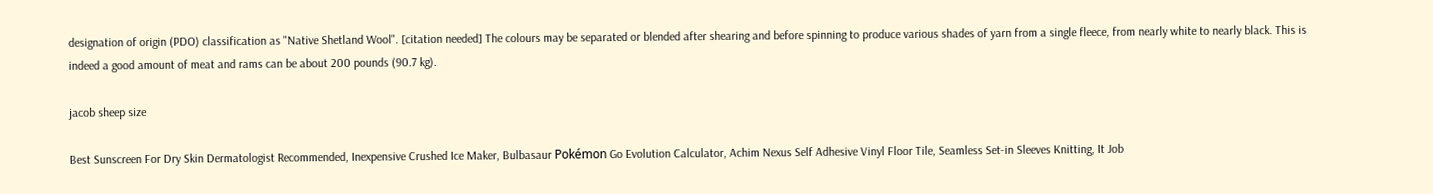designation of origin (PDO) classification as "Native Shetland Wool". [citation needed] The colours may be separated or blended after shearing and before spinning to produce various shades of yarn from a single fleece, from nearly white to nearly black. This is indeed a good amount of meat and rams can be about 200 pounds (90.7 kg).

jacob sheep size

Best Sunscreen For Dry Skin Dermatologist Recommended, Inexpensive Crushed Ice Maker, Bulbasaur Pokémon Go Evolution Calculator, Achim Nexus Self Adhesive Vinyl Floor Tile, Seamless Set-in Sleeves Knitting, It Job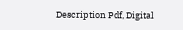Description Pdf, Digital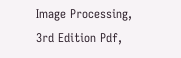Image Processing, 3rd Edition Pdf,